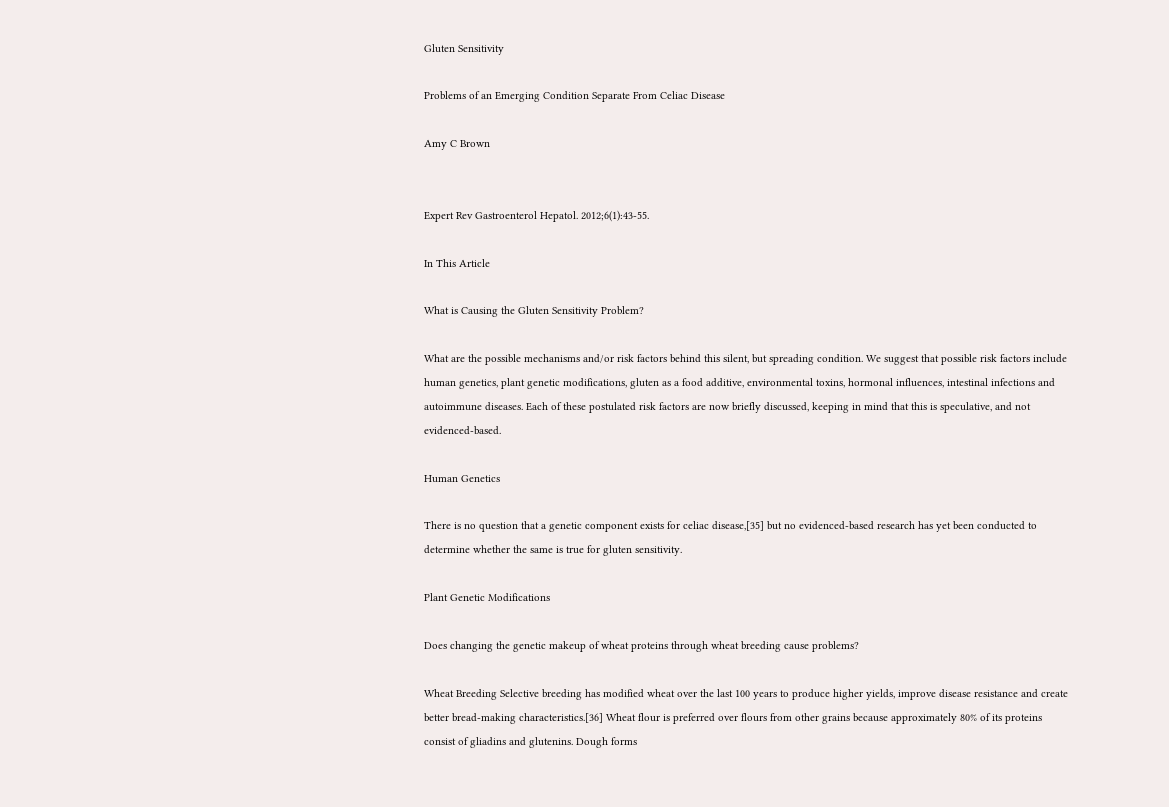Gluten Sensitivity

Problems of an Emerging Condition Separate From Celiac Disease

Amy C Brown


Expert Rev Gastroenterol Hepatol. 2012;6(1):43-55.

In This Article

What is Causing the Gluten Sensitivity Problem?

What are the possible mechanisms and/or risk factors behind this silent, but spreading condition. We suggest that possible risk factors include human genetics, plant genetic modifications, gluten as a food additive, environmental toxins, hormonal influences, intestinal infections and autoimmune diseases. Each of these postulated risk factors are now briefly discussed, keeping in mind that this is speculative, and not evidenced-based.

Human Genetics

There is no question that a genetic component exists for celiac disease,[35] but no evidenced-based research has yet been conducted to determine whether the same is true for gluten sensitivity.

Plant Genetic Modifications

Does changing the genetic makeup of wheat proteins through wheat breeding cause problems?

Wheat Breeding Selective breeding has modified wheat over the last 100 years to produce higher yields, improve disease resistance and create better bread-making characteristics.[36] Wheat flour is preferred over flours from other grains because approximately 80% of its proteins consist of gliadins and glutenins. Dough forms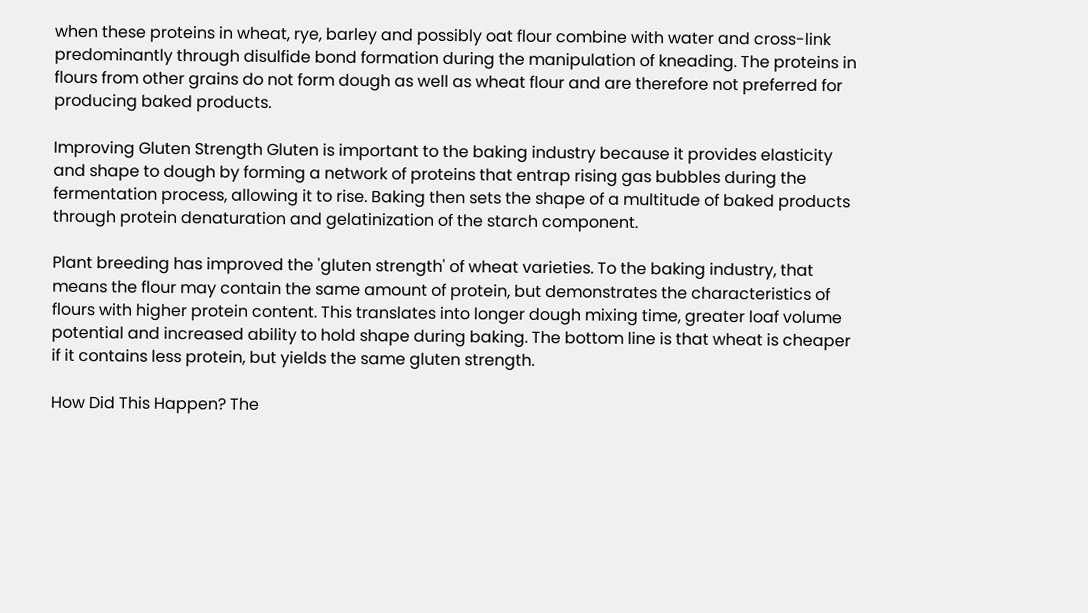when these proteins in wheat, rye, barley and possibly oat flour combine with water and cross-link predominantly through disulfide bond formation during the manipulation of kneading. The proteins in flours from other grains do not form dough as well as wheat flour and are therefore not preferred for producing baked products.

Improving Gluten Strength Gluten is important to the baking industry because it provides elasticity and shape to dough by forming a network of proteins that entrap rising gas bubbles during the fermentation process, allowing it to rise. Baking then sets the shape of a multitude of baked products through protein denaturation and gelatinization of the starch component.

Plant breeding has improved the 'gluten strength' of wheat varieties. To the baking industry, that means the flour may contain the same amount of protein, but demonstrates the characteristics of flours with higher protein content. This translates into longer dough mixing time, greater loaf volume potential and increased ability to hold shape during baking. The bottom line is that wheat is cheaper if it contains less protein, but yields the same gluten strength.

How Did This Happen? The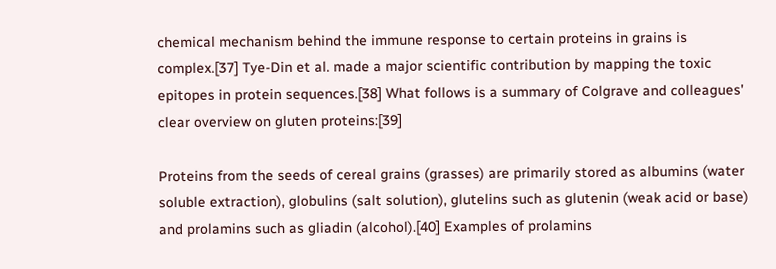chemical mechanism behind the immune response to certain proteins in grains is complex.[37] Tye-Din et al. made a major scientific contribution by mapping the toxic epitopes in protein sequences.[38] What follows is a summary of Colgrave and colleagues' clear overview on gluten proteins:[39]

Proteins from the seeds of cereal grains (grasses) are primarily stored as albumins (water soluble extraction), globulins (salt solution), glutelins such as glutenin (weak acid or base) and prolamins such as gliadin (alcohol).[40] Examples of prolamins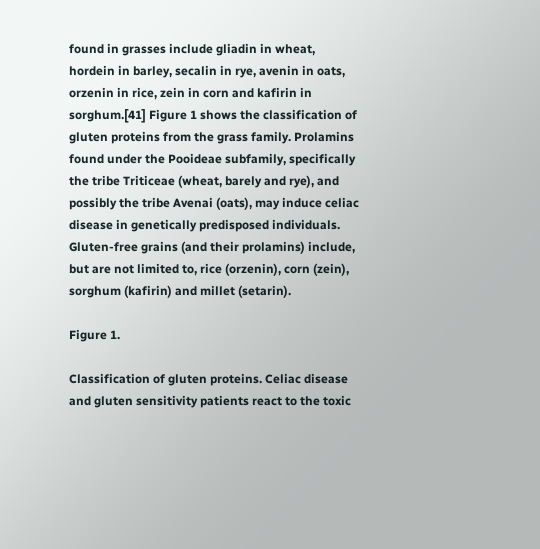found in grasses include gliadin in wheat, hordein in barley, secalin in rye, avenin in oats, orzenin in rice, zein in corn and kafirin in sorghum.[41] Figure 1 shows the classification of gluten proteins from the grass family. Prolamins found under the Pooideae subfamily, specifically the tribe Triticeae (wheat, barely and rye), and possibly the tribe Avenai (oats), may induce celiac disease in genetically predisposed individuals. Gluten-free grains (and their prolamins) include, but are not limited to, rice (orzenin), corn (zein), sorghum (kafirin) and millet (setarin).

Figure 1.

Classification of gluten proteins. Celiac disease and gluten sensitivity patients react to the toxic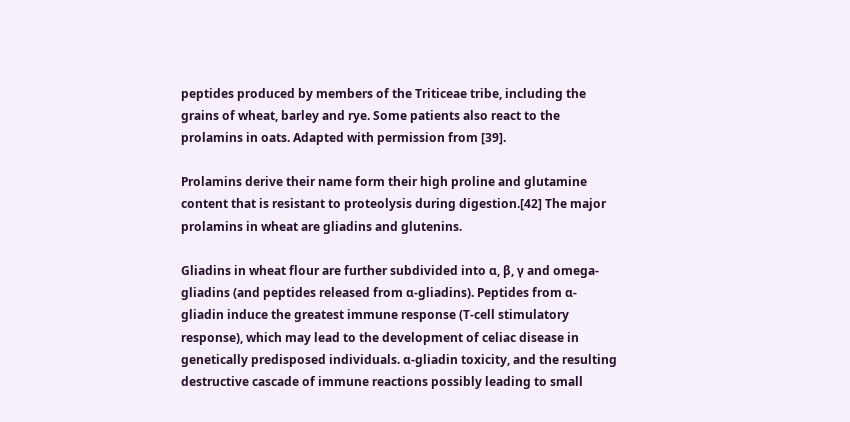peptides produced by members of the Triticeae tribe, including the grains of wheat, barley and rye. Some patients also react to the prolamins in oats. Adapted with permission from [39].

Prolamins derive their name form their high proline and glutamine content that is resistant to proteolysis during digestion.[42] The major prolamins in wheat are gliadins and glutenins.

Gliadins in wheat flour are further subdivided into α, β, γ and omega-gliadins (and peptides released from α-gliadins). Peptides from α-gliadin induce the greatest immune response (T-cell stimulatory response), which may lead to the development of celiac disease in genetically predisposed individuals. α-gliadin toxicity, and the resulting destructive cascade of immune reactions possibly leading to small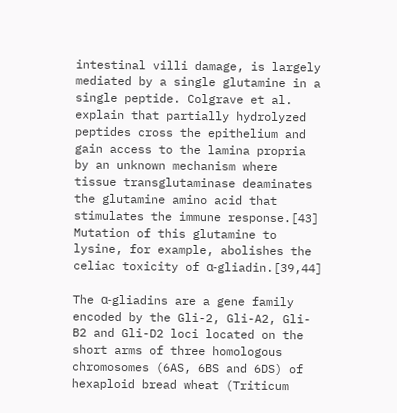intestinal villi damage, is largely mediated by a single glutamine in a single peptide. Colgrave et al. explain that partially hydrolyzed peptides cross the epithelium and gain access to the lamina propria by an unknown mechanism where tissue transglutaminase deaminates the glutamine amino acid that stimulates the immune response.[43] Mutation of this glutamine to lysine, for example, abolishes the celiac toxicity of α-gliadin.[39,44]

The α-gliadins are a gene family encoded by the Gli-2, Gli-A2, Gli-B2 and Gli-D2 loci located on the short arms of three homologous chromosomes (6AS, 6BS and 6DS) of hexaploid bread wheat (Triticum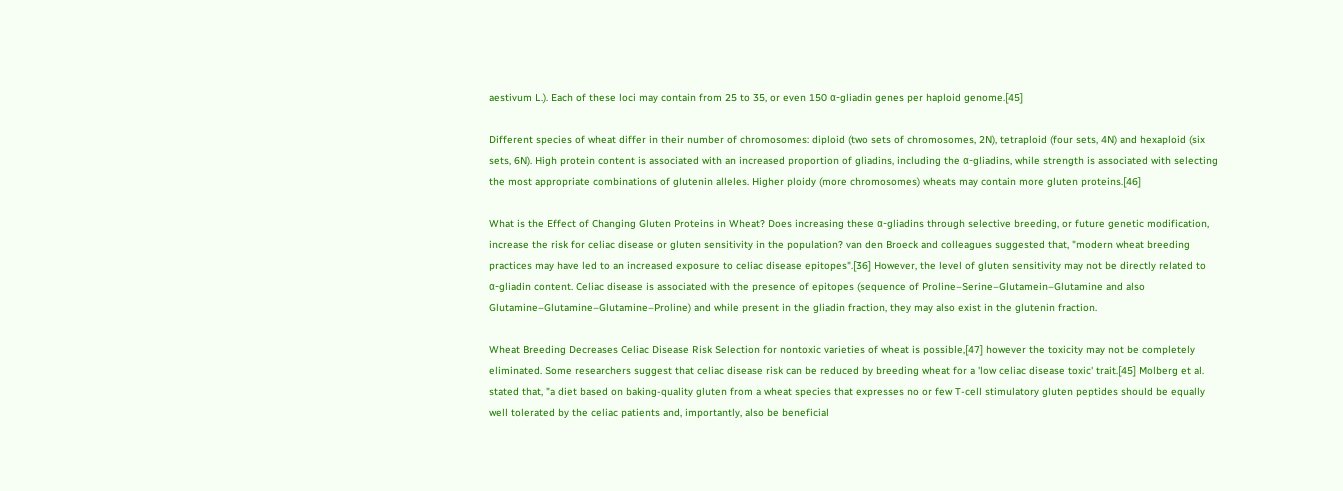aestivum L.). Each of these loci may contain from 25 to 35, or even 150 α-gliadin genes per haploid genome.[45]

Different species of wheat differ in their number of chromosomes: diploid (two sets of chromosomes, 2N), tetraploid (four sets, 4N) and hexaploid (six sets, 6N). High protein content is associated with an increased proportion of gliadins, including the α-gliadins, while strength is associated with selecting the most appropriate combinations of glutenin alleles. Higher ploidy (more chromosomes) wheats may contain more gluten proteins.[46]

What is the Effect of Changing Gluten Proteins in Wheat? Does increasing these α-gliadins through selective breeding, or future genetic modification, increase the risk for celiac disease or gluten sensitivity in the population? van den Broeck and colleagues suggested that, "modern wheat breeding practices may have led to an increased exposure to celiac disease epitopes".[36] However, the level of gluten sensitivity may not be directly related to α-gliadin content. Celiac disease is associated with the presence of epitopes (sequence of Proline–Serine–Glutamein–Glutamine and also Glutamine–Glutamine–Glutamine–Proline) and while present in the gliadin fraction, they may also exist in the glutenin fraction.

Wheat Breeding Decreases Celiac Disease Risk Selection for nontoxic varieties of wheat is possible,[47] however the toxicity may not be completely eliminated. Some researchers suggest that celiac disease risk can be reduced by breeding wheat for a 'low celiac disease toxic' trait.[45] Molberg et al. stated that, "a diet based on baking-quality gluten from a wheat species that expresses no or few T-cell stimulatory gluten peptides should be equally well tolerated by the celiac patients and, importantly, also be beneficial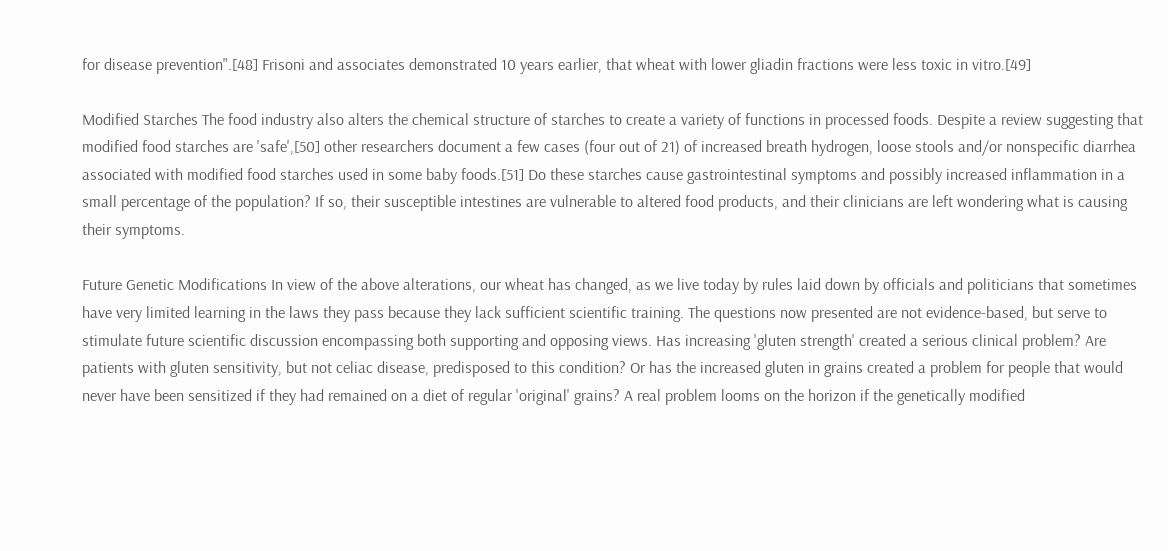for disease prevention".[48] Frisoni and associates demonstrated 10 years earlier, that wheat with lower gliadin fractions were less toxic in vitro.[49]

Modified Starches The food industry also alters the chemical structure of starches to create a variety of functions in processed foods. Despite a review suggesting that modified food starches are 'safe',[50] other researchers document a few cases (four out of 21) of increased breath hydrogen, loose stools and/or nonspecific diarrhea associated with modified food starches used in some baby foods.[51] Do these starches cause gastrointestinal symptoms and possibly increased inflammation in a small percentage of the population? If so, their susceptible intestines are vulnerable to altered food products, and their clinicians are left wondering what is causing their symptoms.

Future Genetic Modifications In view of the above alterations, our wheat has changed, as we live today by rules laid down by officials and politicians that sometimes have very limited learning in the laws they pass because they lack sufficient scientific training. The questions now presented are not evidence-based, but serve to stimulate future scientific discussion encompassing both supporting and opposing views. Has increasing 'gluten strength' created a serious clinical problem? Are patients with gluten sensitivity, but not celiac disease, predisposed to this condition? Or has the increased gluten in grains created a problem for people that would never have been sensitized if they had remained on a diet of regular 'original' grains? A real problem looms on the horizon if the genetically modified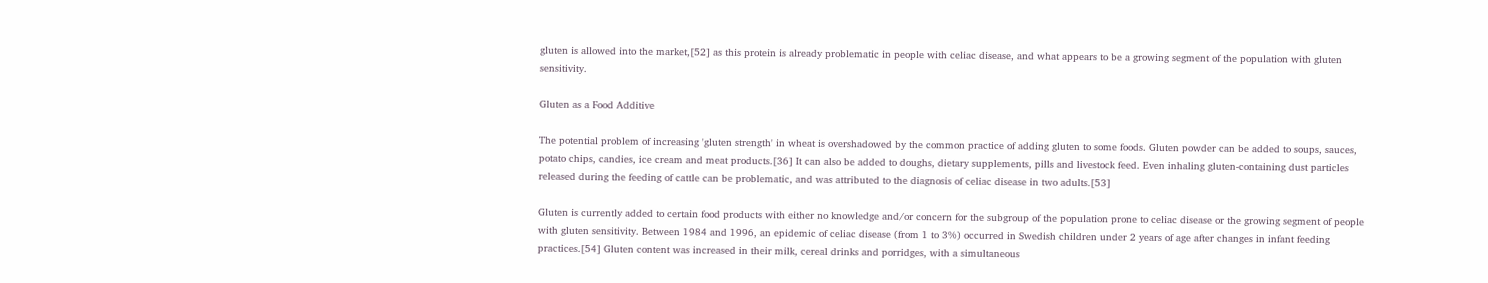gluten is allowed into the market,[52] as this protein is already problematic in people with celiac disease, and what appears to be a growing segment of the population with gluten sensitivity.

Gluten as a Food Additive

The potential problem of increasing 'gluten strength' in wheat is overshadowed by the common practice of adding gluten to some foods. Gluten powder can be added to soups, sauces, potato chips, candies, ice cream and meat products.[36] It can also be added to doughs, dietary supplements, pills and livestock feed. Even inhaling gluten-containing dust particles released during the feeding of cattle can be problematic, and was attributed to the diagnosis of celiac disease in two adults.[53]

Gluten is currently added to certain food products with either no knowledge and/or concern for the subgroup of the population prone to celiac disease or the growing segment of people with gluten sensitivity. Between 1984 and 1996, an epidemic of celiac disease (from 1 to 3%) occurred in Swedish children under 2 years of age after changes in infant feeding practices.[54] Gluten content was increased in their milk, cereal drinks and porridges, with a simultaneous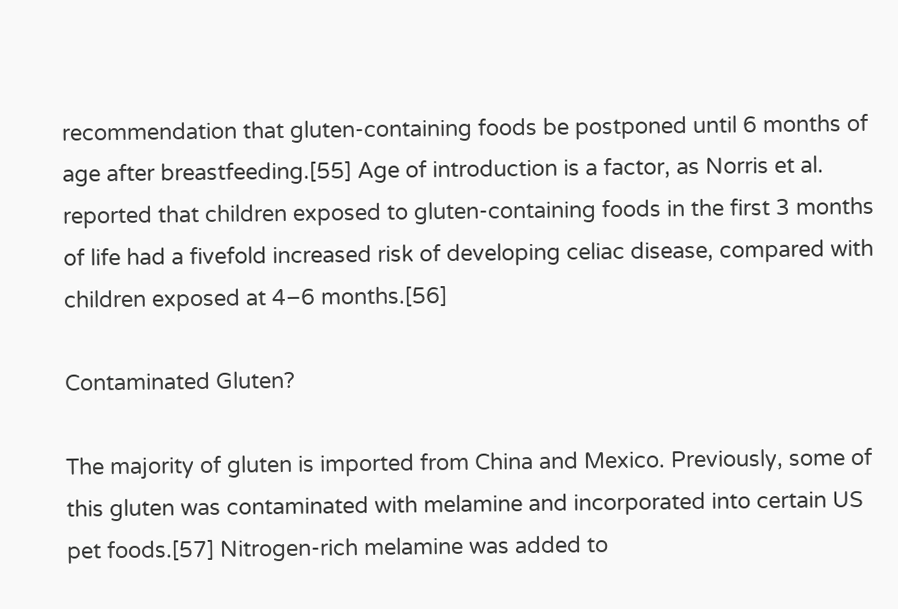recommendation that gluten-containing foods be postponed until 6 months of age after breastfeeding.[55] Age of introduction is a factor, as Norris et al. reported that children exposed to gluten-containing foods in the first 3 months of life had a fivefold increased risk of developing celiac disease, compared with children exposed at 4–6 months.[56]

Contaminated Gluten?

The majority of gluten is imported from China and Mexico. Previously, some of this gluten was contaminated with melamine and incorporated into certain US pet foods.[57] Nitrogen-rich melamine was added to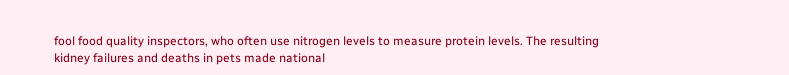fool food quality inspectors, who often use nitrogen levels to measure protein levels. The resulting kidney failures and deaths in pets made national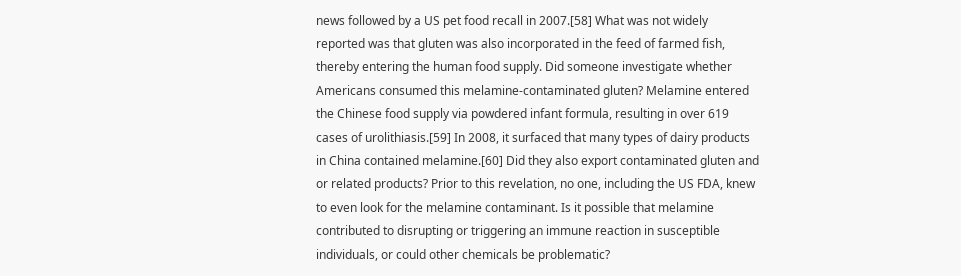news followed by a US pet food recall in 2007.[58] What was not widely reported was that gluten was also incorporated in the feed of farmed fish, thereby entering the human food supply. Did someone investigate whether Americans consumed this melamine-contaminated gluten? Melamine entered the Chinese food supply via powdered infant formula, resulting in over 619 cases of urolithiasis.[59] In 2008, it surfaced that many types of dairy products in China contained melamine.[60] Did they also export contaminated gluten and or related products? Prior to this revelation, no one, including the US FDA, knew to even look for the melamine contaminant. Is it possible that melamine contributed to disrupting or triggering an immune reaction in susceptible individuals, or could other chemicals be problematic?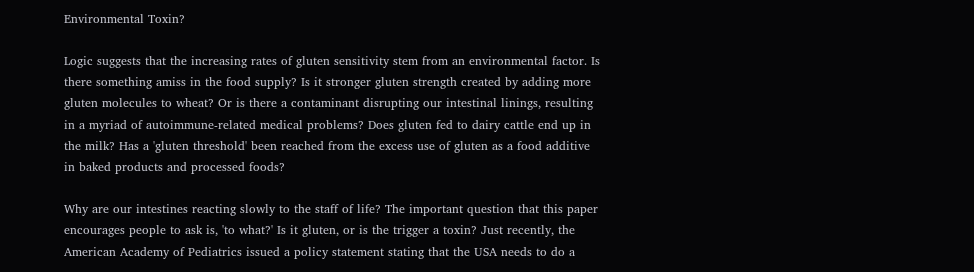Environmental Toxin?

Logic suggests that the increasing rates of gluten sensitivity stem from an environmental factor. Is there something amiss in the food supply? Is it stronger gluten strength created by adding more gluten molecules to wheat? Or is there a contaminant disrupting our intestinal linings, resulting in a myriad of autoimmune-related medical problems? Does gluten fed to dairy cattle end up in the milk? Has a 'gluten threshold' been reached from the excess use of gluten as a food additive in baked products and processed foods?

Why are our intestines reacting slowly to the staff of life? The important question that this paper encourages people to ask is, 'to what?' Is it gluten, or is the trigger a toxin? Just recently, the American Academy of Pediatrics issued a policy statement stating that the USA needs to do a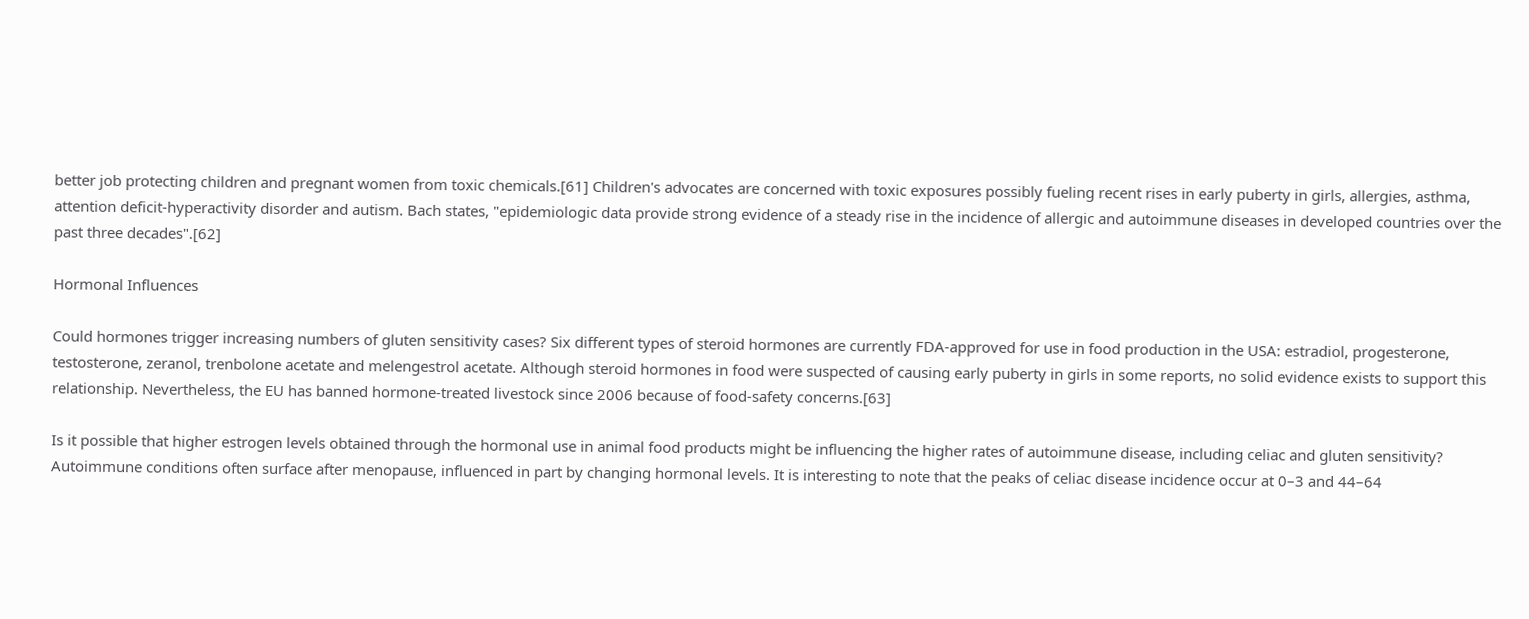better job protecting children and pregnant women from toxic chemicals.[61] Children's advocates are concerned with toxic exposures possibly fueling recent rises in early puberty in girls, allergies, asthma, attention deficit-hyperactivity disorder and autism. Bach states, "epidemiologic data provide strong evidence of a steady rise in the incidence of allergic and autoimmune diseases in developed countries over the past three decades".[62]

Hormonal Influences

Could hormones trigger increasing numbers of gluten sensitivity cases? Six different types of steroid hormones are currently FDA-approved for use in food production in the USA: estradiol, progesterone, testosterone, zeranol, trenbolone acetate and melengestrol acetate. Although steroid hormones in food were suspected of causing early puberty in girls in some reports, no solid evidence exists to support this relationship. Nevertheless, the EU has banned hormone-treated livestock since 2006 because of food-safety concerns.[63]

Is it possible that higher estrogen levels obtained through the hormonal use in animal food products might be influencing the higher rates of autoimmune disease, including celiac and gluten sensitivity? Autoimmune conditions often surface after menopause, influenced in part by changing hormonal levels. It is interesting to note that the peaks of celiac disease incidence occur at 0–3 and 44–64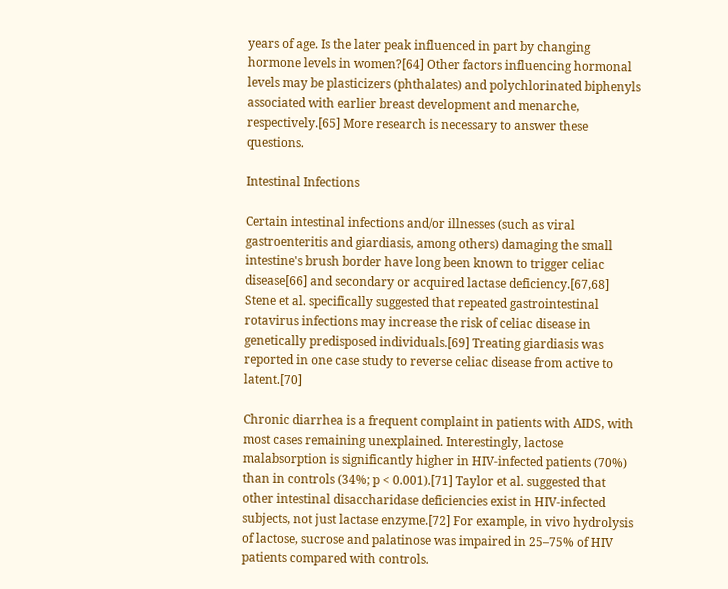years of age. Is the later peak influenced in part by changing hormone levels in women?[64] Other factors influencing hormonal levels may be plasticizers (phthalates) and polychlorinated biphenyls associated with earlier breast development and menarche, respectively.[65] More research is necessary to answer these questions.

Intestinal Infections

Certain intestinal infections and/or illnesses (such as viral gastroenteritis and giardiasis, among others) damaging the small intestine's brush border have long been known to trigger celiac disease[66] and secondary or acquired lactase deficiency.[67,68] Stene et al. specifically suggested that repeated gastrointestinal rotavirus infections may increase the risk of celiac disease in genetically predisposed individuals.[69] Treating giardiasis was reported in one case study to reverse celiac disease from active to latent.[70]

Chronic diarrhea is a frequent complaint in patients with AIDS, with most cases remaining unexplained. Interestingly, lactose malabsorption is significantly higher in HIV-infected patients (70%) than in controls (34%; p < 0.001).[71] Taylor et al. suggested that other intestinal disaccharidase deficiencies exist in HIV-infected subjects, not just lactase enzyme.[72] For example, in vivo hydrolysis of lactose, sucrose and palatinose was impaired in 25–75% of HIV patients compared with controls.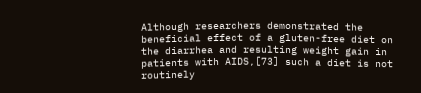Although researchers demonstrated the beneficial effect of a gluten-free diet on the diarrhea and resulting weight gain in patients with AIDS,[73] such a diet is not routinely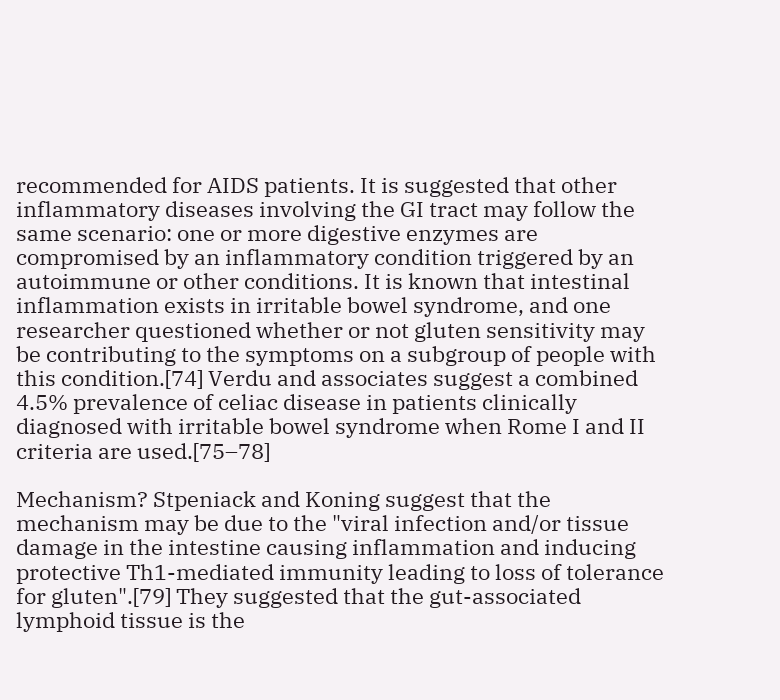recommended for AIDS patients. It is suggested that other inflammatory diseases involving the GI tract may follow the same scenario: one or more digestive enzymes are compromised by an inflammatory condition triggered by an autoimmune or other conditions. It is known that intestinal inflammation exists in irritable bowel syndrome, and one researcher questioned whether or not gluten sensitivity may be contributing to the symptoms on a subgroup of people with this condition.[74] Verdu and associates suggest a combined 4.5% prevalence of celiac disease in patients clinically diagnosed with irritable bowel syndrome when Rome I and II criteria are used.[75–78]

Mechanism? Stpeniack and Koning suggest that the mechanism may be due to the "viral infection and/or tissue damage in the intestine causing inflammation and inducing protective Th1-mediated immunity leading to loss of tolerance for gluten".[79] They suggested that the gut-associated lymphoid tissue is the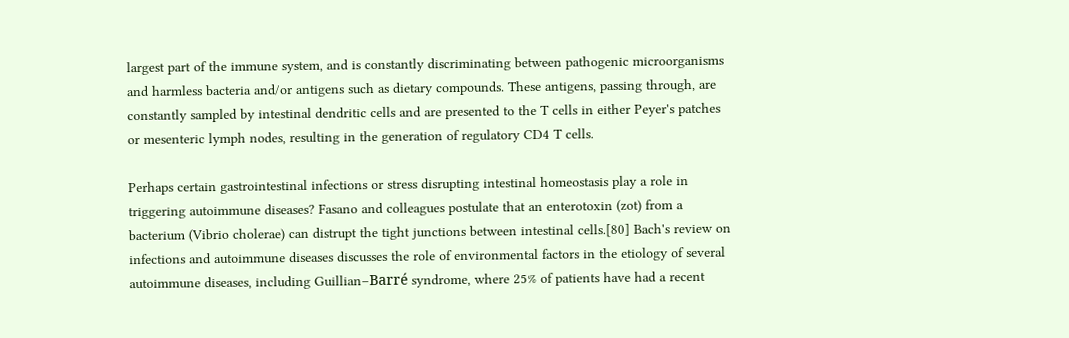largest part of the immune system, and is constantly discriminating between pathogenic microorganisms and harmless bacteria and/or antigens such as dietary compounds. These antigens, passing through, are constantly sampled by intestinal dendritic cells and are presented to the T cells in either Peyer's patches or mesenteric lymph nodes, resulting in the generation of regulatory CD4 T cells.

Perhaps certain gastrointestinal infections or stress disrupting intestinal homeostasis play a role in triggering autoimmune diseases? Fasano and colleagues postulate that an enterotoxin (zot) from a bacterium (Vibrio cholerae) can distrupt the tight junctions between intestinal cells.[80] Bach's review on infections and autoimmune diseases discusses the role of environmental factors in the etiology of several autoimmune diseases, including Guillian–Barré syndrome, where 25% of patients have had a recent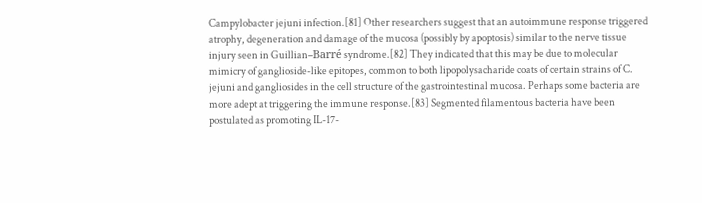Campylobacter jejuni infection.[81] Other researchers suggest that an autoimmune response triggered atrophy, degeneration and damage of the mucosa (possibly by apoptosis) similar to the nerve tissue injury seen in Guillian–Barré syndrome.[82] They indicated that this may be due to molecular mimicry of ganglioside-like epitopes, common to both lipopolysacharide coats of certain strains of C. jejuni and gangliosides in the cell structure of the gastrointestinal mucosa. Perhaps some bacteria are more adept at triggering the immune response.[83] Segmented filamentous bacteria have been postulated as promoting IL-17-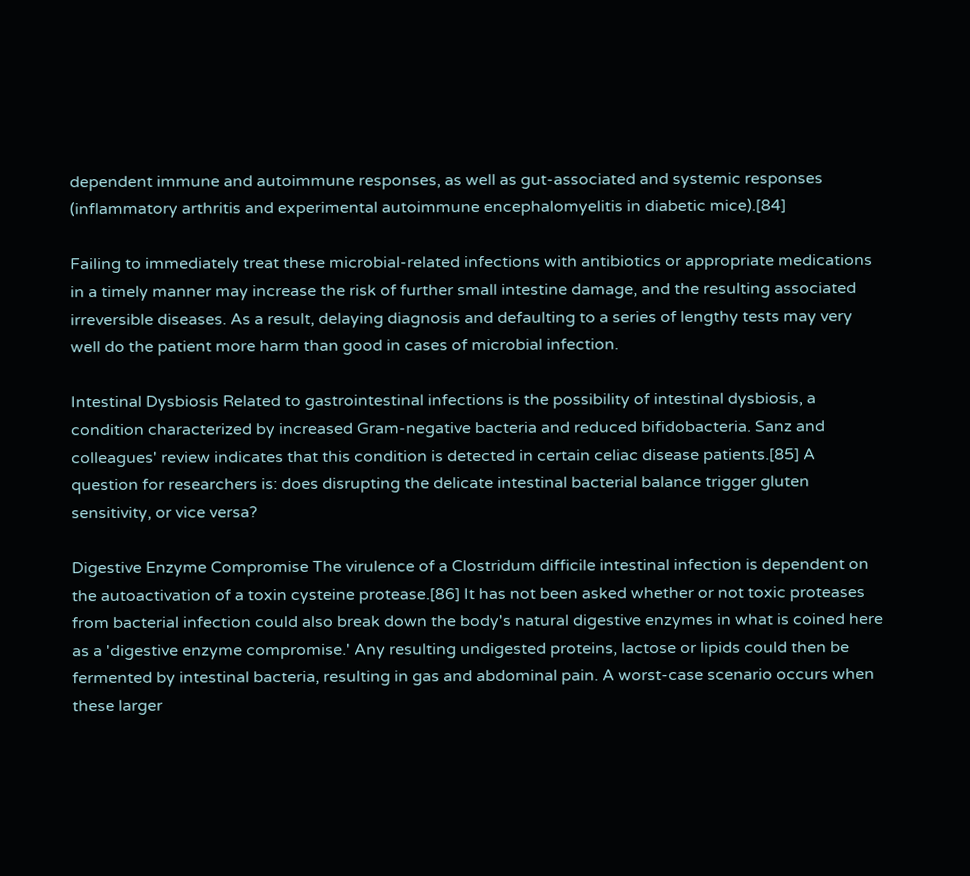dependent immune and autoimmune responses, as well as gut-associated and systemic responses (inflammatory arthritis and experimental autoimmune encephalomyelitis in diabetic mice).[84]

Failing to immediately treat these microbial-related infections with antibiotics or appropriate medications in a timely manner may increase the risk of further small intestine damage, and the resulting associated irreversible diseases. As a result, delaying diagnosis and defaulting to a series of lengthy tests may very well do the patient more harm than good in cases of microbial infection.

Intestinal Dysbiosis Related to gastrointestinal infections is the possibility of intestinal dysbiosis, a condition characterized by increased Gram-negative bacteria and reduced bifidobacteria. Sanz and colleagues' review indicates that this condition is detected in certain celiac disease patients.[85] A question for researchers is: does disrupting the delicate intestinal bacterial balance trigger gluten sensitivity, or vice versa?

Digestive Enzyme Compromise The virulence of a Clostridum difficile intestinal infection is dependent on the autoactivation of a toxin cysteine protease.[86] It has not been asked whether or not toxic proteases from bacterial infection could also break down the body's natural digestive enzymes in what is coined here as a 'digestive enzyme compromise.' Any resulting undigested proteins, lactose or lipids could then be fermented by intestinal bacteria, resulting in gas and abdominal pain. A worst-case scenario occurs when these larger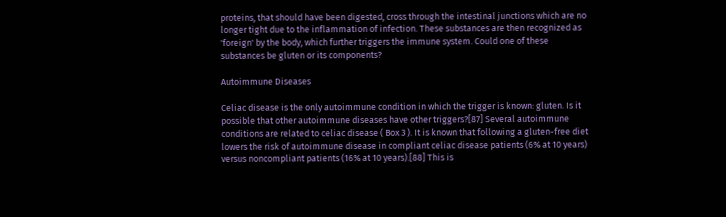proteins, that should have been digested, cross through the intestinal junctions which are no longer tight due to the inflammation of infection. These substances are then recognized as 'foreign' by the body, which further triggers the immune system. Could one of these substances be gluten or its components?

Autoimmune Diseases

Celiac disease is the only autoimmune condition in which the trigger is known: gluten. Is it possible that other autoimmune diseases have other triggers?[87] Several autoimmune conditions are related to celiac disease ( Box 3 ). It is known that following a gluten-free diet lowers the risk of autoimmune disease in compliant celiac disease patients (6% at 10 years) versus noncompliant patients (16% at 10 years).[88] This is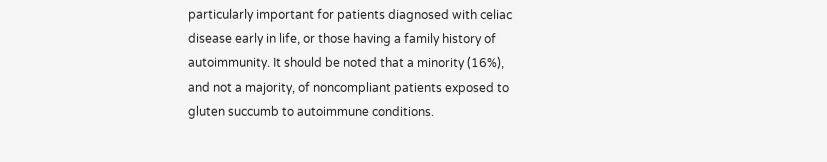particularly important for patients diagnosed with celiac disease early in life, or those having a family history of autoimmunity. It should be noted that a minority (16%), and not a majority, of noncompliant patients exposed to gluten succumb to autoimmune conditions.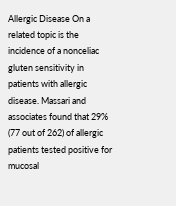Allergic Disease On a related topic is the incidence of a nonceliac gluten sensitivity in patients with allergic disease. Massari and associates found that 29% (77 out of 262) of allergic patients tested positive for mucosal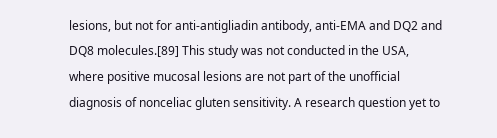lesions, but not for anti-antigliadin antibody, anti-EMA and DQ2 and DQ8 molecules.[89] This study was not conducted in the USA, where positive mucosal lesions are not part of the unofficial diagnosis of nonceliac gluten sensitivity. A research question yet to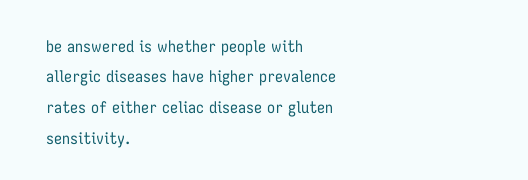be answered is whether people with allergic diseases have higher prevalence rates of either celiac disease or gluten sensitivity.